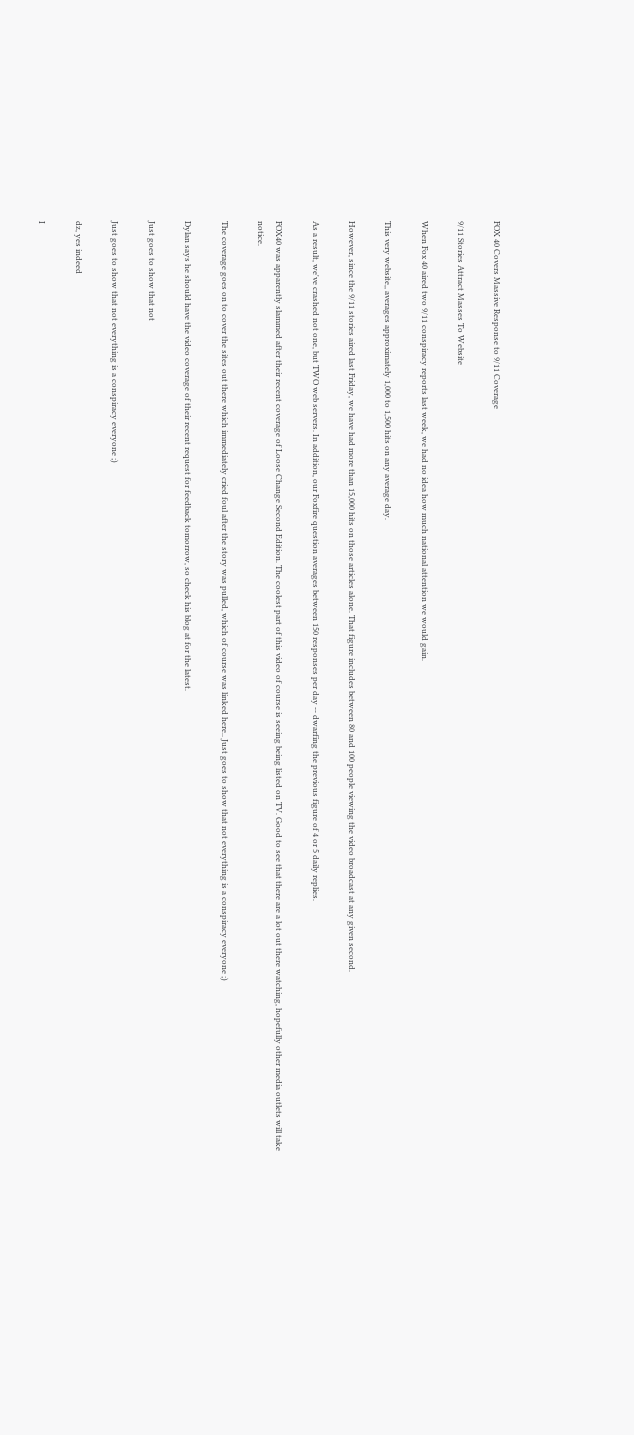FOX 40 Covers Massive Response to 9/11 Coverage

9/11 Stories Attract Masses To Website

When Fox 40 aired two 9/11 conspiracy reports last week, we had no idea how much national attention we would gain.

This very website,, averages approximately 1,000 to 1,500 hits on any average day.

However, since the 9/11 stories aired last Friday, we have had more than 15,000 hits on those articles alone. That figure includes between 80 and 100 people viewing the video broadcast at any given second.

As a result, we've crashed not one, but TWO web servers. In addition, our Foxfire question averages between 150 responses per day -- dwarfing the previous figure of 4 or 5 daily replies.

FOX40 was apparently slammed after their recent coverage of Loose Change Second Edition. The coolest part of this video of course is seeing being listed on TV. Good to see that there are a lot out there watching, hopefully other media outlets will take notice.

The coverage goes on to cover the sites out there which immediately cried foul after the story was pulled, which of course was linked here.. Just goes to show that not everything is a conspiracy everyone ;)

Dylan says he should have the video coverage of their recent request for feedback tomorrow, so check his blog at for the latest.

Just goes to show that not

Just goes to show that not everything is a conspiracy everyone ;)

dz, yes indeed

I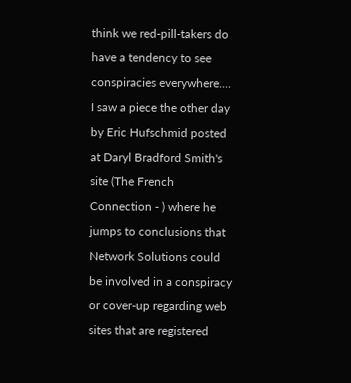think we red-pill-takers do have a tendency to see conspiracies everywhere.... I saw a piece the other day by Eric Hufschmid posted at Daryl Bradford Smith's site (The French Connection - ) where he jumps to conclusions that Network Solutions could be involved in a conspiracy or cover-up regarding web sites that are registered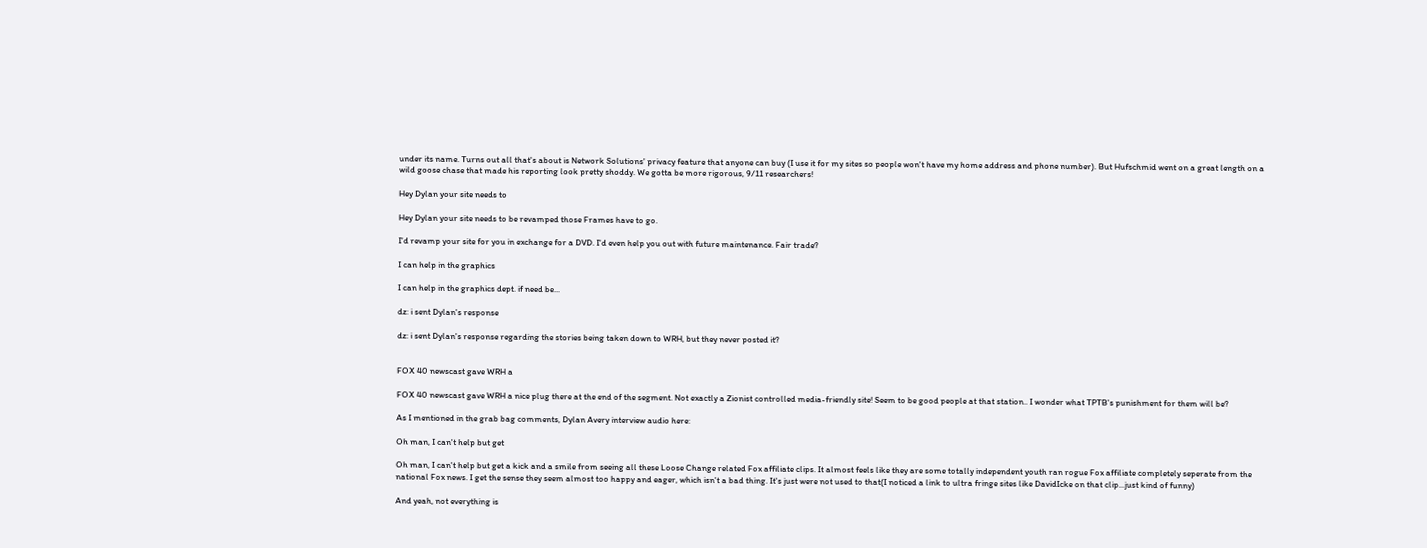under its name. Turns out all that's about is Network Solutions' privacy feature that anyone can buy (I use it for my sites so people won't have my home address and phone number). But Hufschmid went on a great length on a wild goose chase that made his reporting look pretty shoddy. We gotta be more rigorous, 9/11 researchers!

Hey Dylan your site needs to

Hey Dylan your site needs to be revamped those Frames have to go.

I'd revamp your site for you in exchange for a DVD. I'd even help you out with future maintenance. Fair trade?

I can help in the graphics

I can help in the graphics dept. if need be...

dz: i sent Dylan's response

dz: i sent Dylan's response regarding the stories being taken down to WRH, but they never posted it?


FOX 40 newscast gave WRH a

FOX 40 newscast gave WRH a nice plug there at the end of the segment. Not exactly a Zionist controlled media-friendly site! Seem to be good people at that station.. I wonder what TPTB's punishment for them will be?

As I mentioned in the grab bag comments, Dylan Avery interview audio here:

Oh man, I can't help but get

Oh man, I can't help but get a kick and a smile from seeing all these Loose Change related Fox affiliate clips. It almost feels like they are some totally independent youth ran rogue Fox affiliate completely seperate from the national Fox news. I get the sense they seem almost too happy and eager, which isn't a bad thing. It's just were not used to that(I noticed a link to ultra fringe sites like DavidIcke on that clip...just kind of funny)

And yeah, not everything is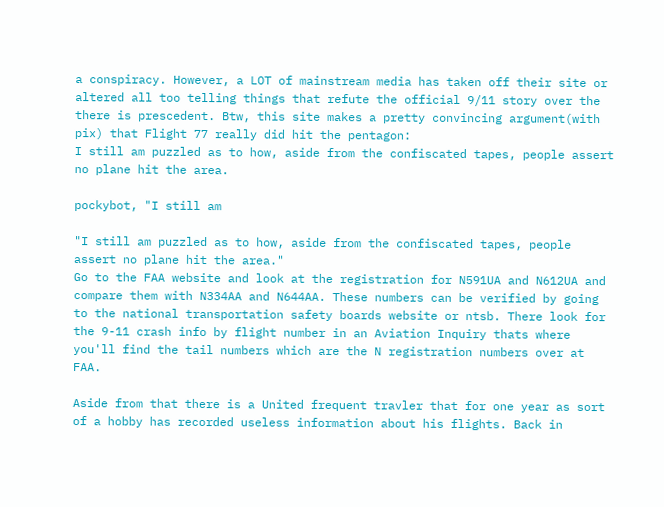a conspiracy. However, a LOT of mainstream media has taken off their site or altered all too telling things that refute the official 9/11 story over the there is prescedent. Btw, this site makes a pretty convincing argument(with pix) that Flight 77 really did hit the pentagon:
I still am puzzled as to how, aside from the confiscated tapes, people assert no plane hit the area.

pockybot, "I still am

"I still am puzzled as to how, aside from the confiscated tapes, people assert no plane hit the area."
Go to the FAA website and look at the registration for N591UA and N612UA and compare them with N334AA and N644AA. These numbers can be verified by going to the national transportation safety boards website or ntsb. There look for the 9-11 crash info by flight number in an Aviation Inquiry thats where you'll find the tail numbers which are the N registration numbers over at FAA.

Aside from that there is a United frequent travler that for one year as sort of a hobby has recorded useless information about his flights. Back in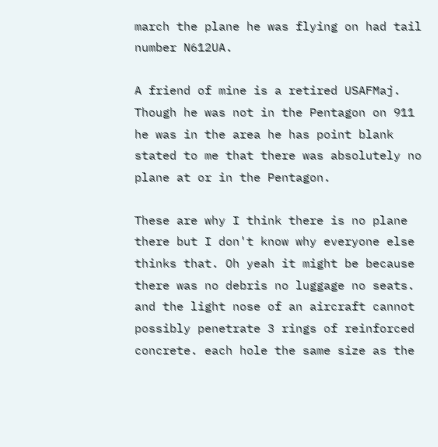march the plane he was flying on had tail number N612UA.

A friend of mine is a retired USAFMaj. Though he was not in the Pentagon on 911 he was in the area he has point blank stated to me that there was absolutely no plane at or in the Pentagon.

These are why I think there is no plane there but I don't know why everyone else thinks that. Oh yeah it might be because there was no debris no luggage no seats. and the light nose of an aircraft cannot possibly penetrate 3 rings of reinforced concrete. each hole the same size as the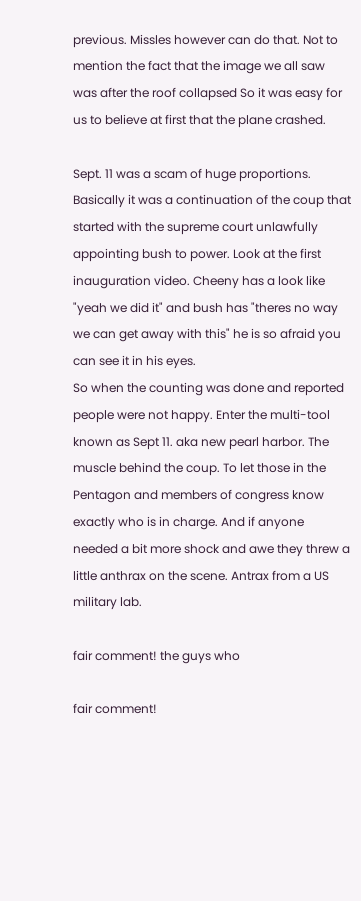previous. Missles however can do that. Not to mention the fact that the image we all saw was after the roof collapsed So it was easy for us to believe at first that the plane crashed.

Sept. 11 was a scam of huge proportions. Basically it was a continuation of the coup that started with the supreme court unlawfully appointing bush to power. Look at the first inauguration video. Cheeny has a look like "yeah we did it" and bush has "theres no way we can get away with this" he is so afraid you can see it in his eyes.
So when the counting was done and reported people were not happy. Enter the multi-tool known as Sept 11. aka new pearl harbor. The muscle behind the coup. To let those in the Pentagon and members of congress know exactly who is in charge. And if anyone needed a bit more shock and awe they threw a little anthrax on the scene. Antrax from a US military lab.

fair comment! the guys who

fair comment!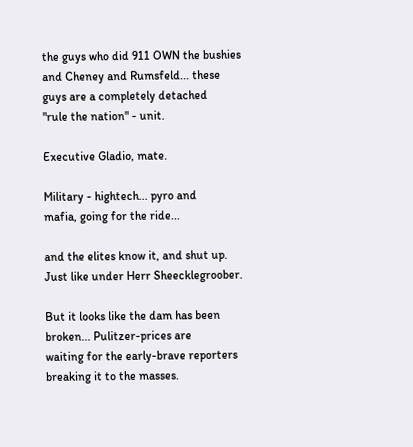the guys who did 911 OWN the bushies
and Cheney and Rumsfeld... these
guys are a completely detached
"rule the nation" - unit.

Executive Gladio, mate.

Military - hightech... pyro and
mafia, going for the ride...

and the elites know it, and shut up.
Just like under Herr Sheecklegroober.

But it looks like the dam has been
broken... Pulitzer-prices are
waiting for the early-brave reporters
breaking it to the masses.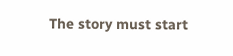The story must start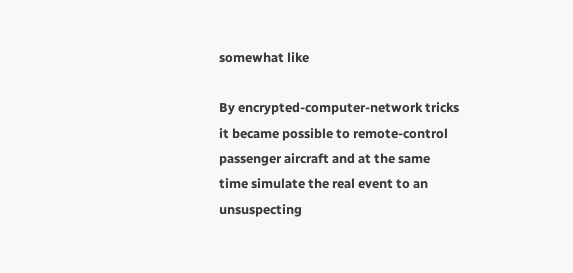somewhat like

By encrypted-computer-network tricks
it became possible to remote-control
passenger aircraft and at the same
time simulate the real event to an
unsuspecting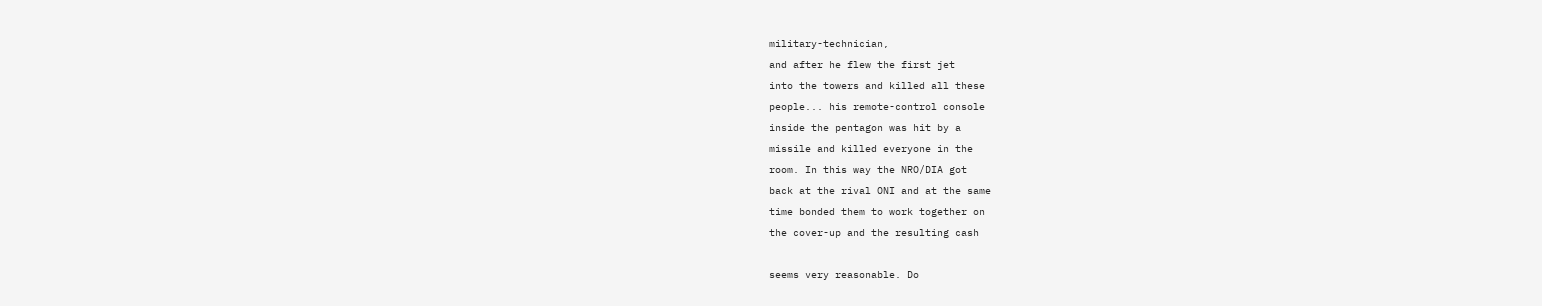military-technician,
and after he flew the first jet
into the towers and killed all these
people... his remote-control console
inside the pentagon was hit by a
missile and killed everyone in the
room. In this way the NRO/DIA got
back at the rival ONI and at the same
time bonded them to work together on
the cover-up and the resulting cash

seems very reasonable. Do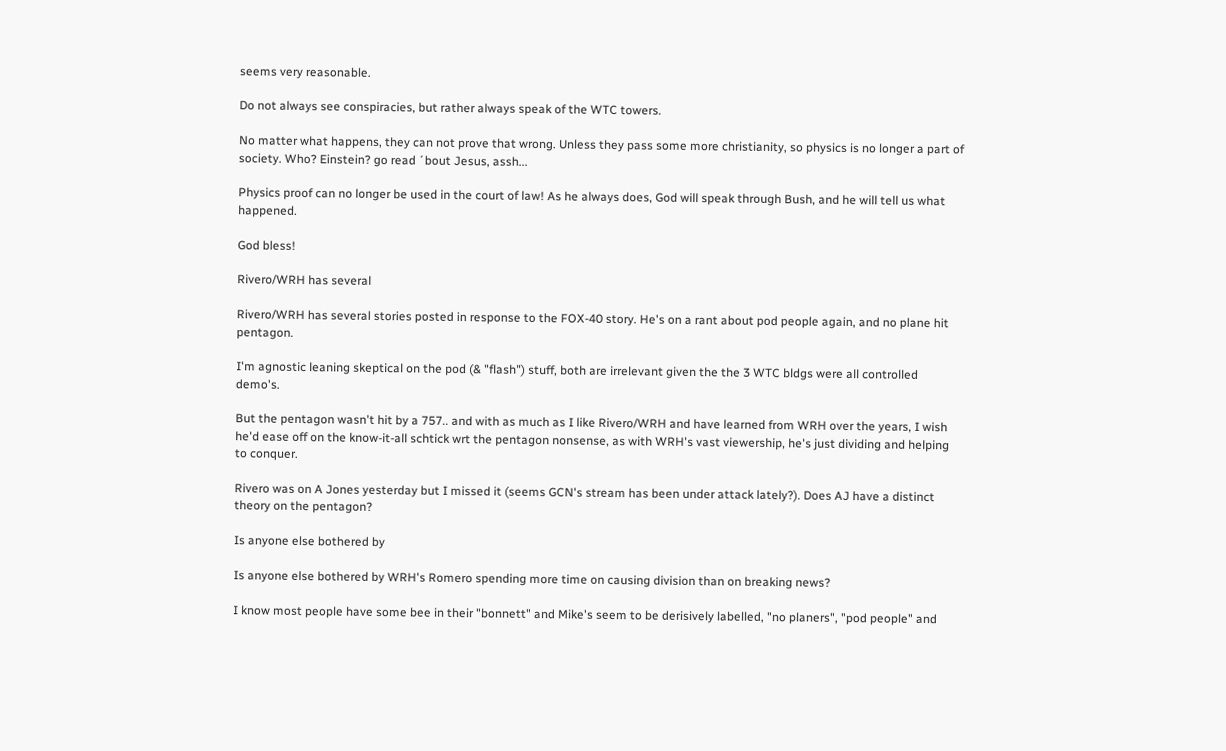seems very reasonable.

Do not always see conspiracies, but rather always speak of the WTC towers.

No matter what happens, they can not prove that wrong. Unless they pass some more christianity, so physics is no longer a part of society. Who? Einstein? go read ´bout Jesus, assh...

Physics proof can no longer be used in the court of law! As he always does, God will speak through Bush, and he will tell us what happened.

God bless!

Rivero/WRH has several

Rivero/WRH has several stories posted in response to the FOX-40 story. He's on a rant about pod people again, and no plane hit pentagon.

I'm agnostic leaning skeptical on the pod (& "flash") stuff, both are irrelevant given the the 3 WTC bldgs were all controlled demo's.

But the pentagon wasn't hit by a 757.. and with as much as I like Rivero/WRH and have learned from WRH over the years, I wish he'd ease off on the know-it-all schtick wrt the pentagon nonsense, as with WRH's vast viewership, he's just dividing and helping to conquer.

Rivero was on A Jones yesterday but I missed it (seems GCN's stream has been under attack lately?). Does AJ have a distinct theory on the pentagon?

Is anyone else bothered by

Is anyone else bothered by WRH's Romero spending more time on causing division than on breaking news?

I know most people have some bee in their "bonnett" and Mike's seem to be derisively labelled, "no planers", "pod people" and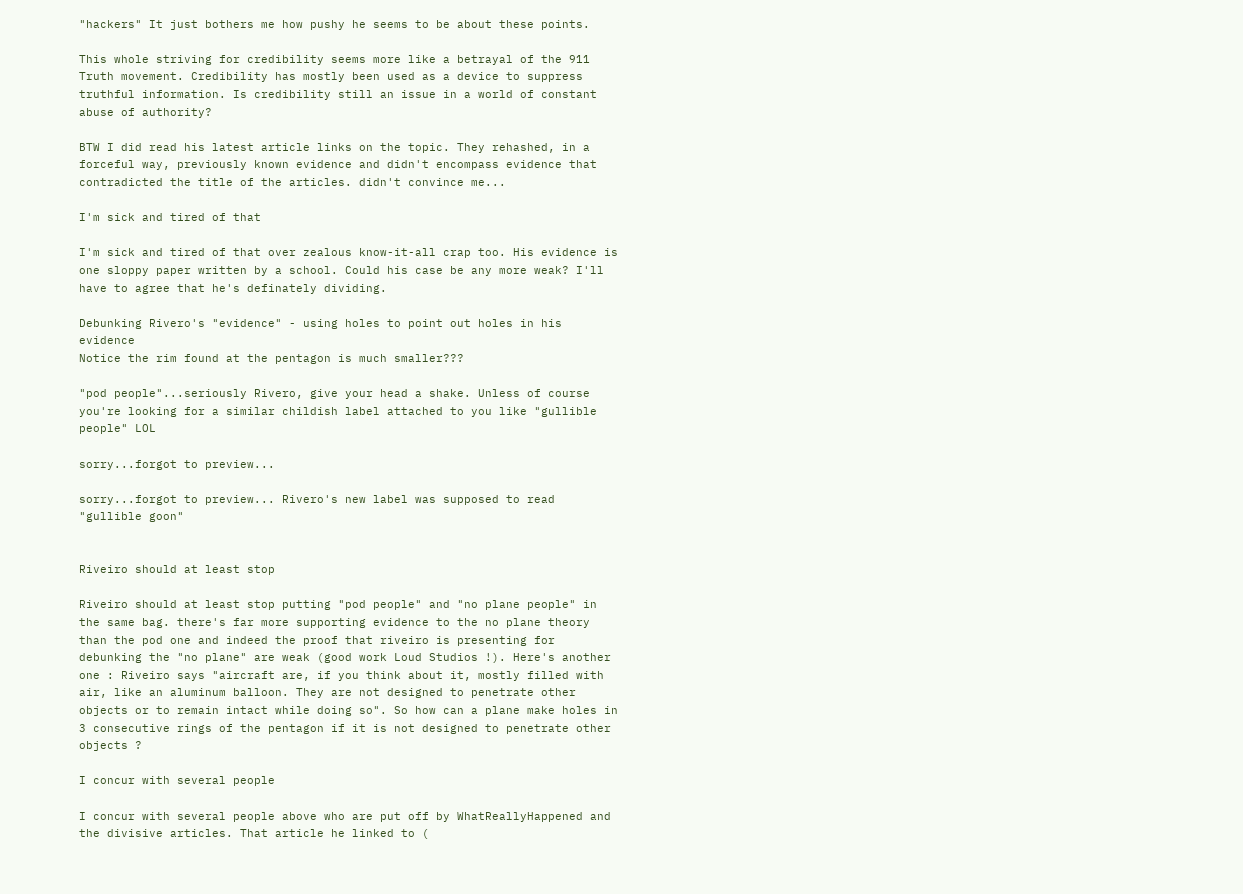"hackers" It just bothers me how pushy he seems to be about these points.

This whole striving for credibility seems more like a betrayal of the 911 Truth movement. Credibility has mostly been used as a device to suppress truthful information. Is credibility still an issue in a world of constant abuse of authority?

BTW I did read his latest article links on the topic. They rehashed, in a forceful way, previously known evidence and didn't encompass evidence that contradicted the title of the articles. didn't convince me...

I'm sick and tired of that

I'm sick and tired of that over zealous know-it-all crap too. His evidence is one sloppy paper written by a school. Could his case be any more weak? I'll have to agree that he's definately dividing.

Debunking Rivero's "evidence" - using holes to point out holes in his evidence
Notice the rim found at the pentagon is much smaller???

"pod people"...seriously Rivero, give your head a shake. Unless of course you're looking for a similar childish label attached to you like "gullible people" LOL

sorry...forgot to preview...

sorry...forgot to preview... Rivero's new label was supposed to read "gullible goon"


Riveiro should at least stop

Riveiro should at least stop putting "pod people" and "no plane people" in the same bag. there's far more supporting evidence to the no plane theory than the pod one and indeed the proof that riveiro is presenting for debunking the "no plane" are weak (good work Loud Studios !). Here's another one : Riveiro says "aircraft are, if you think about it, mostly filled with air, like an aluminum balloon. They are not designed to penetrate other objects or to remain intact while doing so". So how can a plane make holes in 3 consecutive rings of the pentagon if it is not designed to penetrate other objects ?

I concur with several people

I concur with several people above who are put off by WhatReallyHappened and the divisive articles. That article he linked to (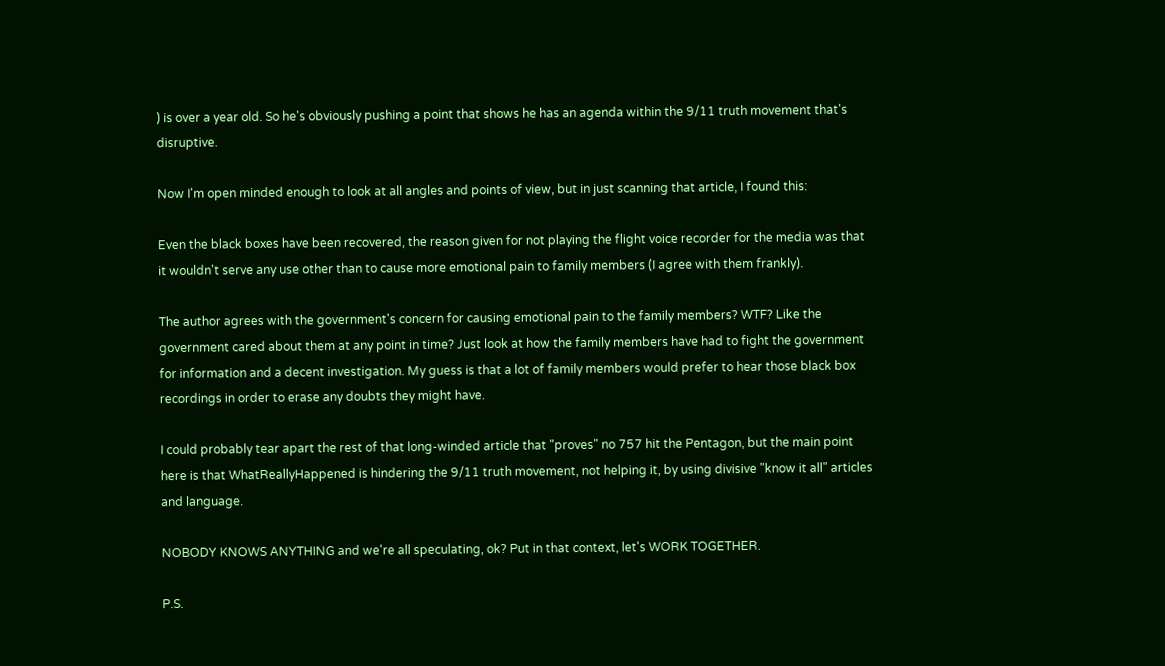) is over a year old. So he's obviously pushing a point that shows he has an agenda within the 9/11 truth movement that's disruptive.

Now I'm open minded enough to look at all angles and points of view, but in just scanning that article, I found this:

Even the black boxes have been recovered, the reason given for not playing the flight voice recorder for the media was that it wouldn't serve any use other than to cause more emotional pain to family members (I agree with them frankly).

The author agrees with the government's concern for causing emotional pain to the family members? WTF? Like the government cared about them at any point in time? Just look at how the family members have had to fight the government for information and a decent investigation. My guess is that a lot of family members would prefer to hear those black box recordings in order to erase any doubts they might have.

I could probably tear apart the rest of that long-winded article that "proves" no 757 hit the Pentagon, but the main point here is that WhatReallyHappened is hindering the 9/11 truth movement, not helping it, by using divisive "know it all" articles and language.

NOBODY KNOWS ANYTHING and we're all speculating, ok? Put in that context, let's WORK TOGETHER.

P.S.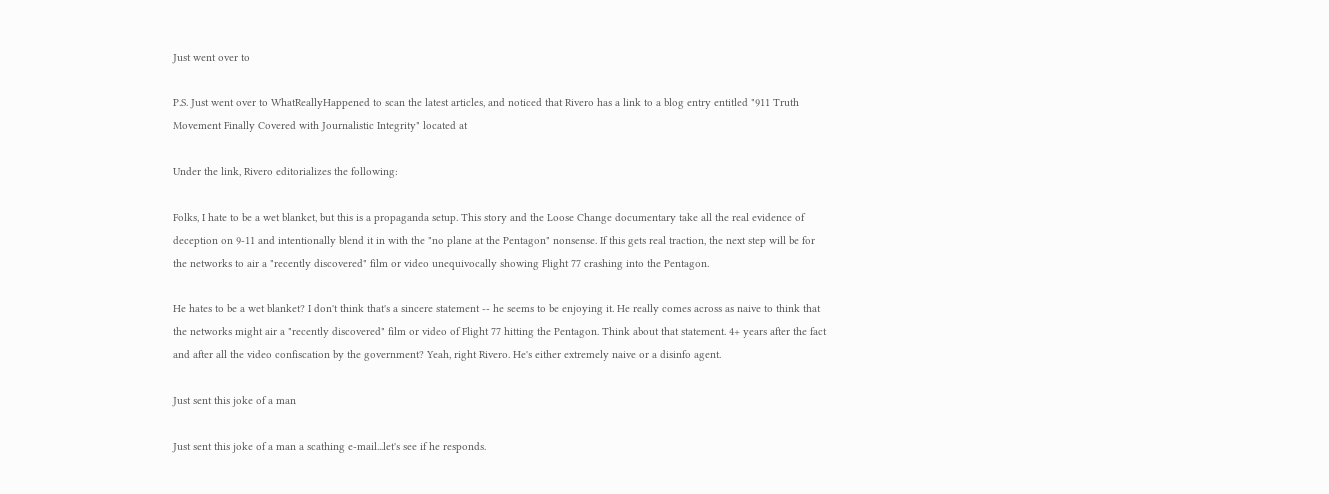Just went over to

P.S. Just went over to WhatReallyHappened to scan the latest articles, and noticed that Rivero has a link to a blog entry entitled "911 Truth Movement Finally Covered with Journalistic Integrity" located at

Under the link, Rivero editorializes the following:

Folks, I hate to be a wet blanket, but this is a propaganda setup. This story and the Loose Change documentary take all the real evidence of deception on 9-11 and intentionally blend it in with the "no plane at the Pentagon" nonsense. If this gets real traction, the next step will be for the networks to air a "recently discovered" film or video unequivocally showing Flight 77 crashing into the Pentagon.

He hates to be a wet blanket? I don't think that's a sincere statement -- he seems to be enjoying it. He really comes across as naive to think that the networks might air a "recently discovered" film or video of Flight 77 hitting the Pentagon. Think about that statement. 4+ years after the fact and after all the video confiscation by the government? Yeah, right Rivero. He's either extremely naive or a disinfo agent.

Just sent this joke of a man

Just sent this joke of a man a scathing e-mail...let's see if he responds.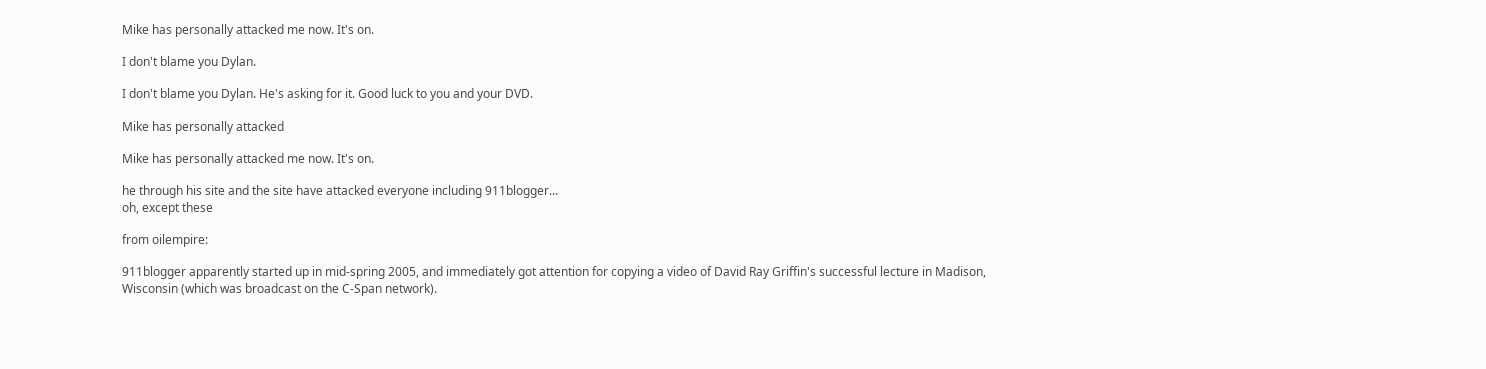Mike has personally attacked me now. It's on.

I don't blame you Dylan.

I don't blame you Dylan. He's asking for it. Good luck to you and your DVD.

Mike has personally attacked

Mike has personally attacked me now. It's on.

he through his site and the site have attacked everyone including 911blogger...
oh, except these

from oilempire:

911blogger apparently started up in mid-spring 2005, and immediately got attention for copying a video of David Ray Griffin's successful lecture in Madison, Wisconsin (which was broadcast on the C-Span network).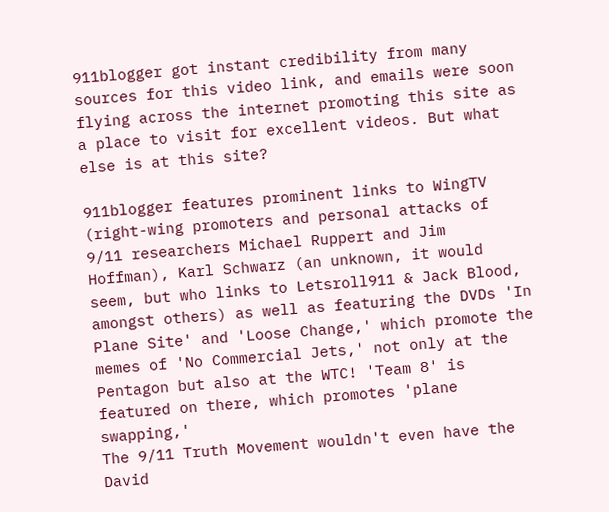911blogger got instant credibility from many sources for this video link, and emails were soon flying across the internet promoting this site as a place to visit for excellent videos. But what else is at this site?

911blogger features prominent links to WingTV (right-wing promoters and personal attacks of 9/11 researchers Michael Ruppert and Jim Hoffman), Karl Schwarz (an unknown, it would seem, but who links to Letsroll911 & Jack Blood, amongst others) as well as featuring the DVDs 'In Plane Site' and 'Loose Change,' which promote the memes of 'No Commercial Jets,' not only at the Pentagon but also at the WTC! 'Team 8' is featured on there, which promotes 'plane swapping,'
The 9/11 Truth Movement wouldn't even have the David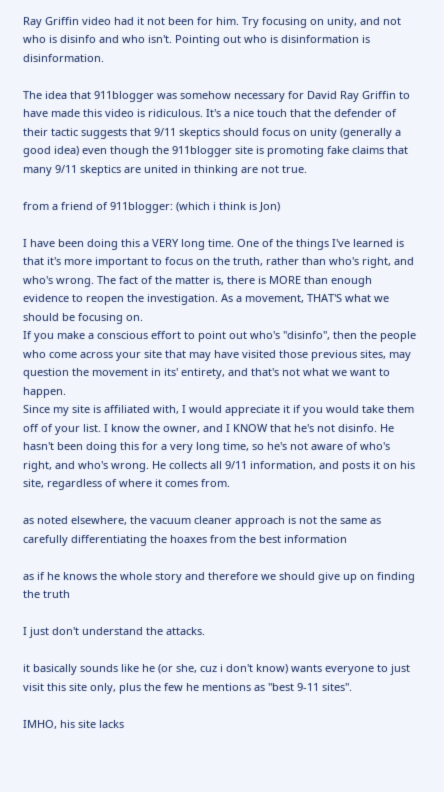Ray Griffin video had it not been for him. Try focusing on unity, and not who is disinfo and who isn't. Pointing out who is disinformation is disinformation.

The idea that 911blogger was somehow necessary for David Ray Griffin to have made this video is ridiculous. It's a nice touch that the defender of their tactic suggests that 9/11 skeptics should focus on unity (generally a good idea) even though the 911blogger site is promoting fake claims that many 9/11 skeptics are united in thinking are not true.

from a friend of 911blogger: (which i think is Jon)

I have been doing this a VERY long time. One of the things I've learned is that it's more important to focus on the truth, rather than who's right, and who's wrong. The fact of the matter is, there is MORE than enough evidence to reopen the investigation. As a movement, THAT'S what we should be focusing on.
If you make a conscious effort to point out who's "disinfo", then the people who come across your site that may have visited those previous sites, may question the movement in its' entirety, and that's not what we want to happen.
Since my site is affiliated with, I would appreciate it if you would take them off of your list. I know the owner, and I KNOW that he's not disinfo. He hasn't been doing this for a very long time, so he's not aware of who's right, and who's wrong. He collects all 9/11 information, and posts it on his site, regardless of where it comes from.

as noted elsewhere, the vacuum cleaner approach is not the same as carefully differentiating the hoaxes from the best information

as if he knows the whole story and therefore we should give up on finding the truth

I just don't understand the attacks.

it basically sounds like he (or she, cuz i don't know) wants everyone to just visit this site only, plus the few he mentions as "best 9-11 sites".

IMHO, his site lacks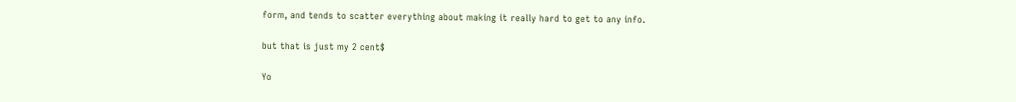form, and tends to scatter everything about making it really hard to get to any info.

but that is just my 2 cent$

Yo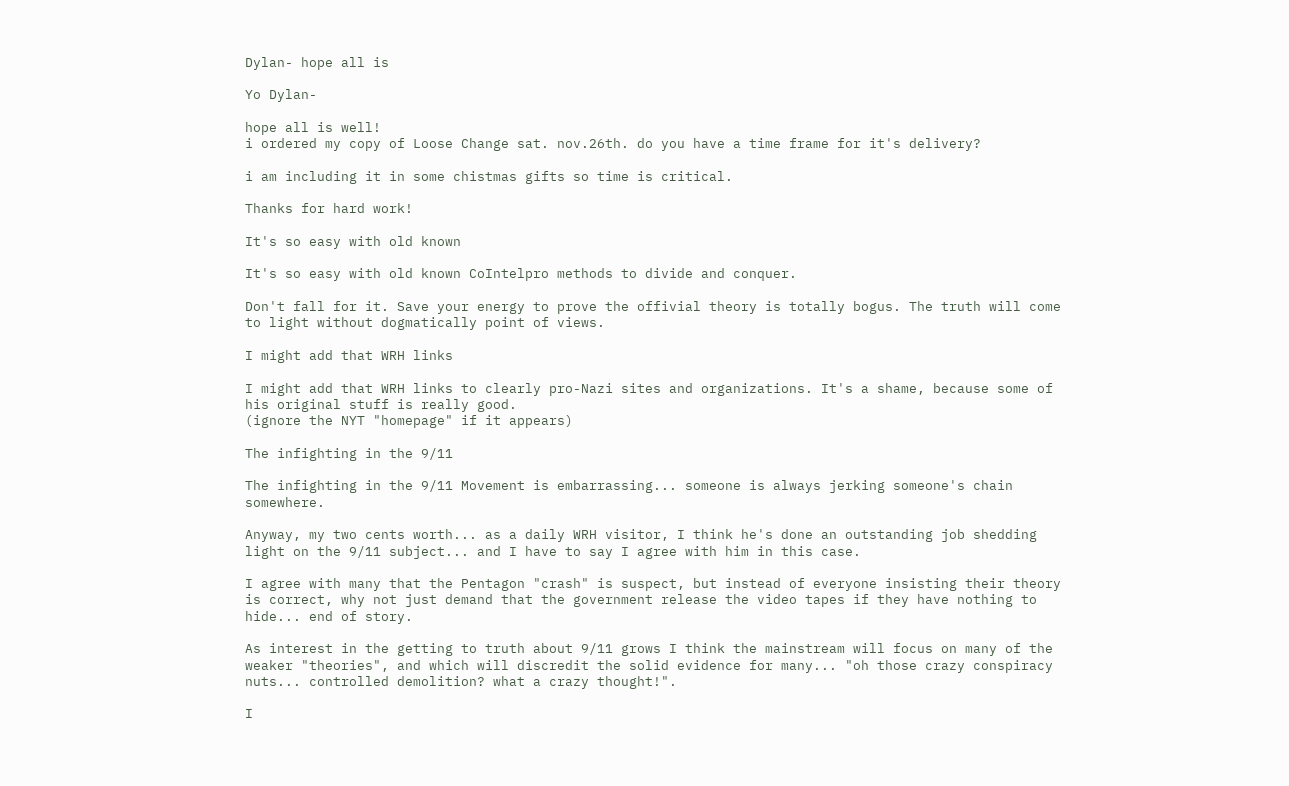Dylan- hope all is

Yo Dylan-

hope all is well!
i ordered my copy of Loose Change sat. nov.26th. do you have a time frame for it's delivery?

i am including it in some chistmas gifts so time is critical.

Thanks for hard work!

It's so easy with old known

It's so easy with old known CoIntelpro methods to divide and conquer.

Don't fall for it. Save your energy to prove the offivial theory is totally bogus. The truth will come to light without dogmatically point of views.

I might add that WRH links

I might add that WRH links to clearly pro-Nazi sites and organizations. It's a shame, because some of his original stuff is really good.
(ignore the NYT "homepage" if it appears)

The infighting in the 9/11

The infighting in the 9/11 Movement is embarrassing... someone is always jerking someone's chain somewhere.

Anyway, my two cents worth... as a daily WRH visitor, I think he's done an outstanding job shedding light on the 9/11 subject... and I have to say I agree with him in this case.

I agree with many that the Pentagon "crash" is suspect, but instead of everyone insisting their theory is correct, why not just demand that the government release the video tapes if they have nothing to hide... end of story.

As interest in the getting to truth about 9/11 grows I think the mainstream will focus on many of the weaker "theories", and which will discredit the solid evidence for many... "oh those crazy conspiracy nuts... controlled demolition? what a crazy thought!".

I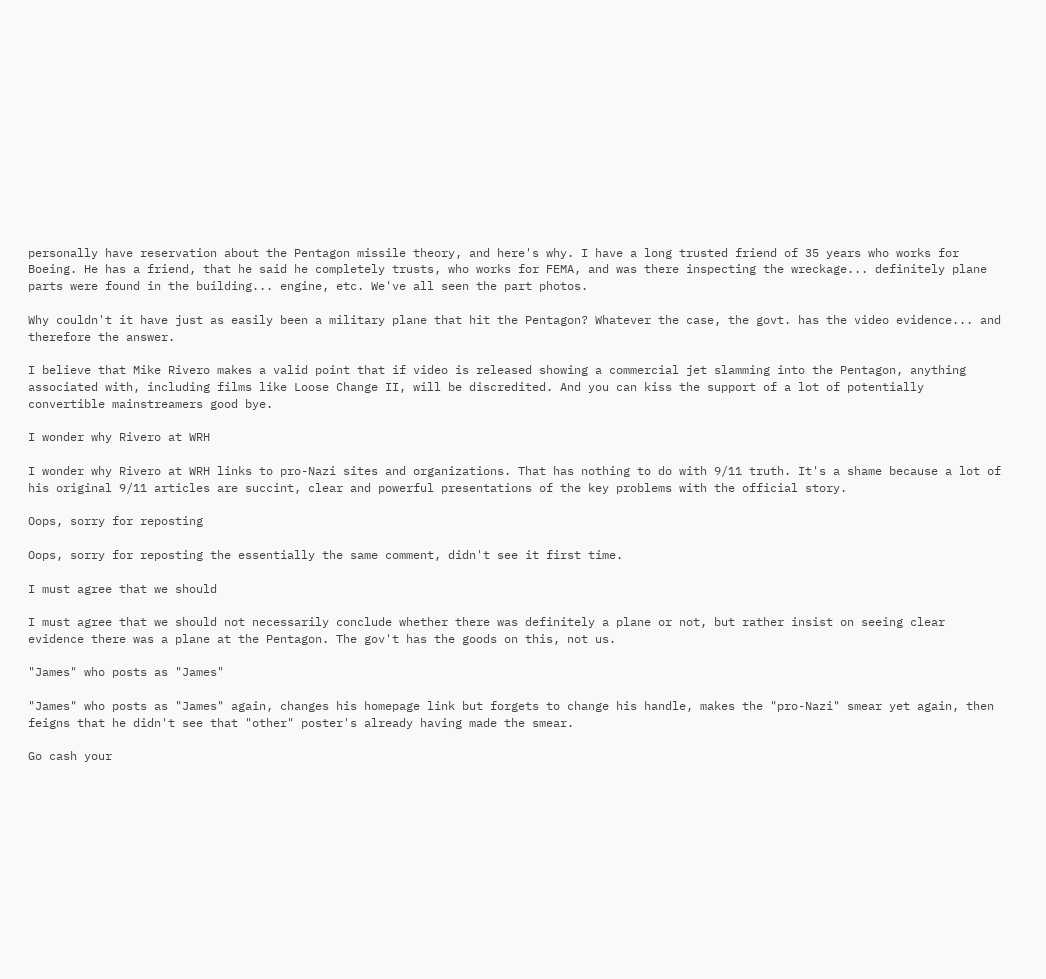personally have reservation about the Pentagon missile theory, and here's why. I have a long trusted friend of 35 years who works for Boeing. He has a friend, that he said he completely trusts, who works for FEMA, and was there inspecting the wreckage... definitely plane parts were found in the building... engine, etc. We've all seen the part photos.

Why couldn't it have just as easily been a military plane that hit the Pentagon? Whatever the case, the govt. has the video evidence... and therefore the answer.

I believe that Mike Rivero makes a valid point that if video is released showing a commercial jet slamming into the Pentagon, anything associated with, including films like Loose Change II, will be discredited. And you can kiss the support of a lot of potentially convertible mainstreamers good bye.

I wonder why Rivero at WRH

I wonder why Rivero at WRH links to pro-Nazi sites and organizations. That has nothing to do with 9/11 truth. It's a shame because a lot of his original 9/11 articles are succint, clear and powerful presentations of the key problems with the official story.

Oops, sorry for reposting

Oops, sorry for reposting the essentially the same comment, didn't see it first time.

I must agree that we should

I must agree that we should not necessarily conclude whether there was definitely a plane or not, but rather insist on seeing clear evidence there was a plane at the Pentagon. The gov't has the goods on this, not us.

"James" who posts as "James"

"James" who posts as "James" again, changes his homepage link but forgets to change his handle, makes the "pro-Nazi" smear yet again, then feigns that he didn't see that "other" poster's already having made the smear.

Go cash your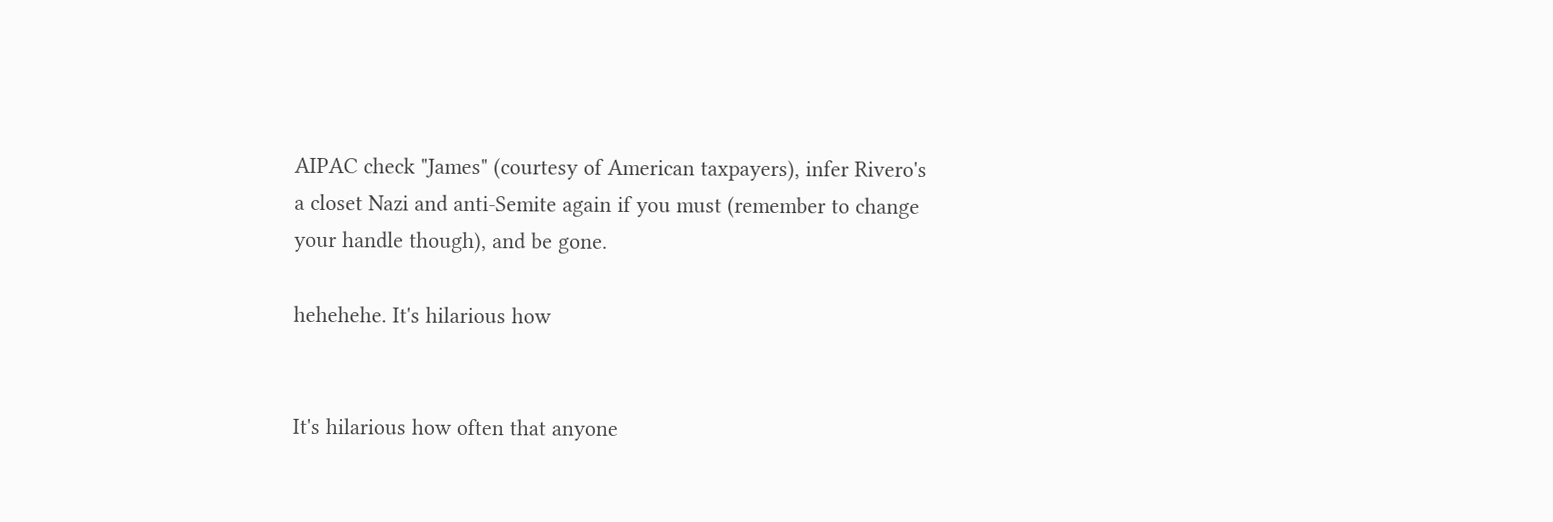AIPAC check "James" (courtesy of American taxpayers), infer Rivero's a closet Nazi and anti-Semite again if you must (remember to change your handle though), and be gone.

hehehehe. It's hilarious how


It's hilarious how often that anyone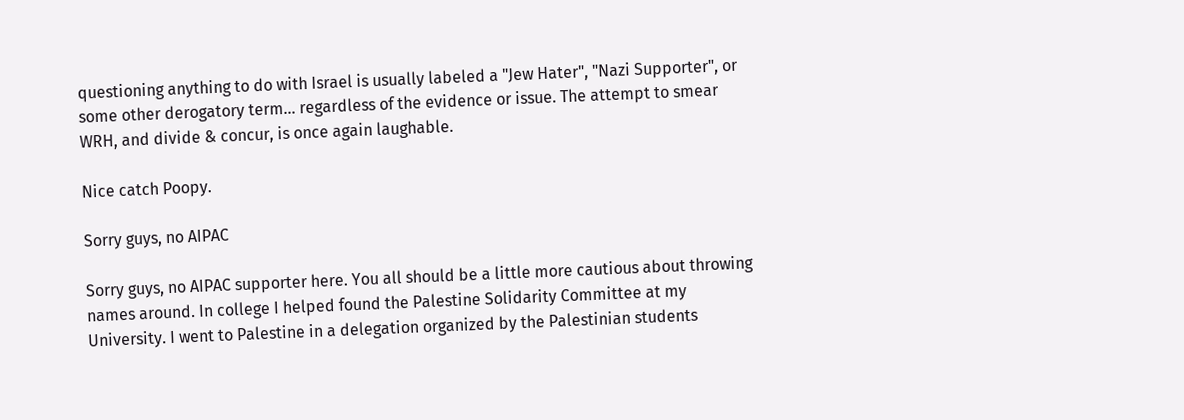questioning anything to do with Israel is usually labeled a "Jew Hater", "Nazi Supporter", or some other derogatory term... regardless of the evidence or issue. The attempt to smear WRH, and divide & concur, is once again laughable.

Nice catch Poopy.

Sorry guys, no AIPAC

Sorry guys, no AIPAC supporter here. You all should be a little more cautious about throwing names around. In college I helped found the Palestine Solidarity Committee at my University. I went to Palestine in a delegation organized by the Palestinian students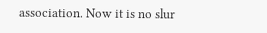association. Now it is no slur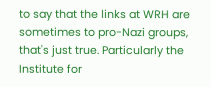to say that the links at WRH are sometimes to pro-Nazi groups, that's just true. Particularly the Institute for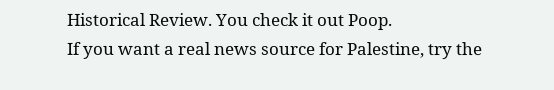Historical Review. You check it out Poop.
If you want a real news source for Palestine, try the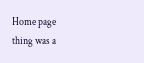Home page thing was a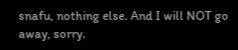snafu, nothing else. And I will NOT go away, sorry.